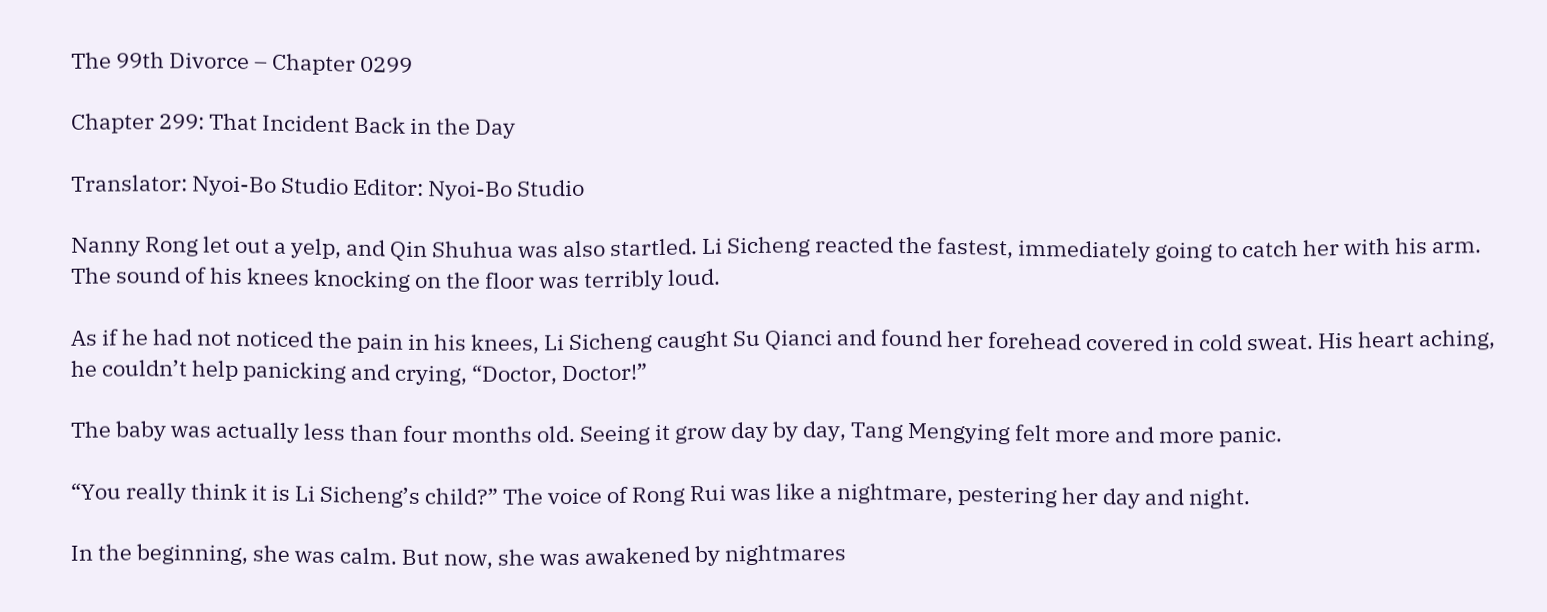The 99th Divorce – Chapter 0299

Chapter 299: That Incident Back in the Day

Translator: Nyoi-Bo Studio Editor: Nyoi-Bo Studio

Nanny Rong let out a yelp, and Qin Shuhua was also startled. Li Sicheng reacted the fastest, immediately going to catch her with his arm. The sound of his knees knocking on the floor was terribly loud.

As if he had not noticed the pain in his knees, Li Sicheng caught Su Qianci and found her forehead covered in cold sweat. His heart aching, he couldn’t help panicking and crying, “Doctor, Doctor!”

The baby was actually less than four months old. Seeing it grow day by day, Tang Mengying felt more and more panic.

“You really think it is Li Sicheng’s child?” The voice of Rong Rui was like a nightmare, pestering her day and night.

In the beginning, she was calm. But now, she was awakened by nightmares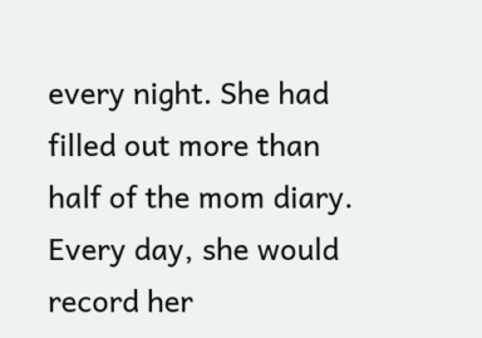every night. She had filled out more than half of the mom diary. Every day, she would record her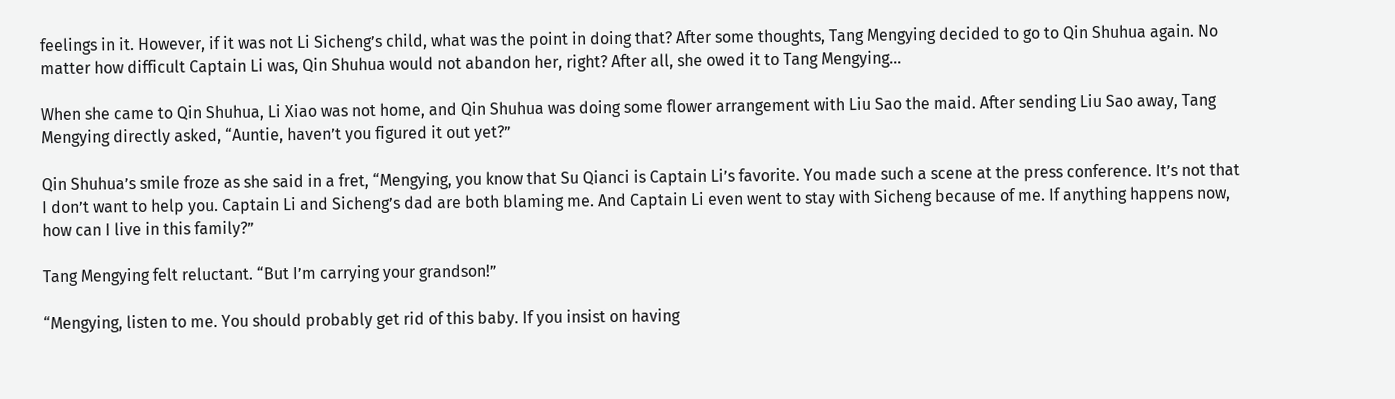feelings in it. However, if it was not Li Sicheng’s child, what was the point in doing that? After some thoughts, Tang Mengying decided to go to Qin Shuhua again. No matter how difficult Captain Li was, Qin Shuhua would not abandon her, right? After all, she owed it to Tang Mengying…

When she came to Qin Shuhua, Li Xiao was not home, and Qin Shuhua was doing some flower arrangement with Liu Sao the maid. After sending Liu Sao away, Tang Mengying directly asked, “Auntie, haven’t you figured it out yet?”

Qin Shuhua’s smile froze as she said in a fret, “Mengying, you know that Su Qianci is Captain Li’s favorite. You made such a scene at the press conference. It’s not that I don’t want to help you. Captain Li and Sicheng’s dad are both blaming me. And Captain Li even went to stay with Sicheng because of me. If anything happens now, how can I live in this family?”

Tang Mengying felt reluctant. “But I’m carrying your grandson!”

“Mengying, listen to me. You should probably get rid of this baby. If you insist on having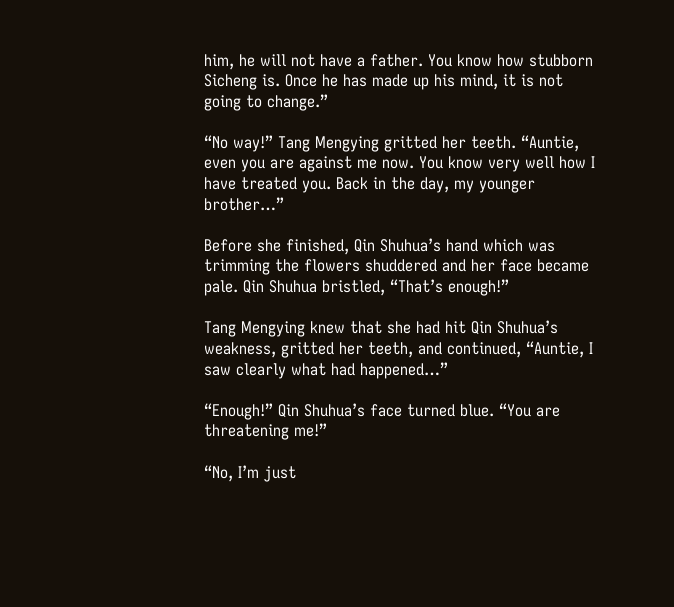him, he will not have a father. You know how stubborn Sicheng is. Once he has made up his mind, it is not going to change.”

“No way!” Tang Mengying gritted her teeth. “Auntie, even you are against me now. You know very well how I have treated you. Back in the day, my younger brother…”

Before she finished, Qin Shuhua’s hand which was trimming the flowers shuddered and her face became pale. Qin Shuhua bristled, “That’s enough!”

Tang Mengying knew that she had hit Qin Shuhua’s weakness, gritted her teeth, and continued, “Auntie, I saw clearly what had happened…”

“Enough!” Qin Shuhua’s face turned blue. “You are threatening me!”

“No, I’m just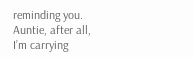reminding you. Auntie, after all, I’m carrying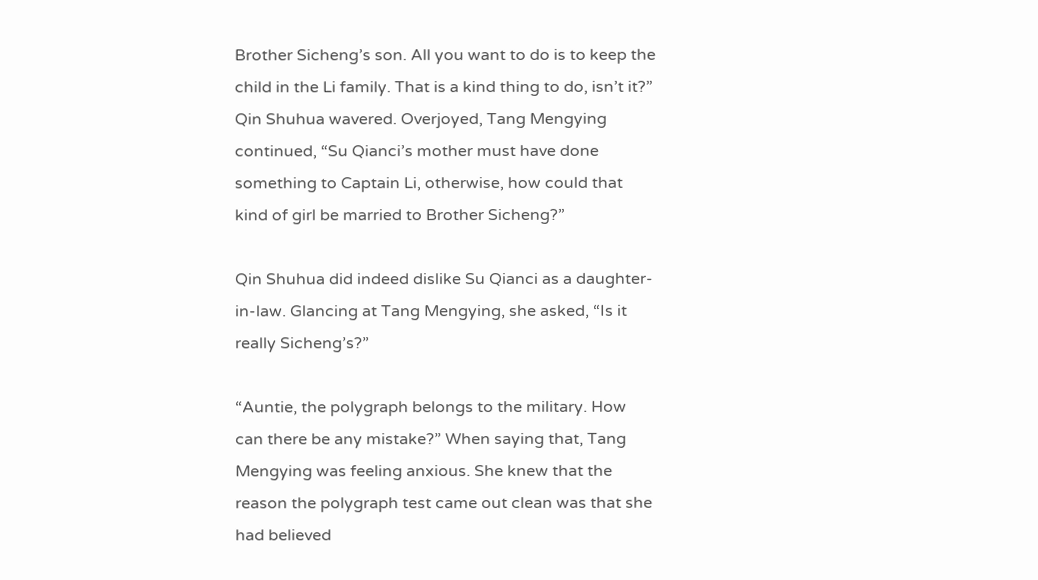Brother Sicheng’s son. All you want to do is to keep the child in the Li family. That is a kind thing to do, isn’t it?” Qin Shuhua wavered. Overjoyed, Tang Mengying continued, “Su Qianci’s mother must have done something to Captain Li, otherwise, how could that kind of girl be married to Brother Sicheng?”

Qin Shuhua did indeed dislike Su Qianci as a daughter-in-law. Glancing at Tang Mengying, she asked, “Is it really Sicheng’s?”

“Auntie, the polygraph belongs to the military. How can there be any mistake?” When saying that, Tang Mengying was feeling anxious. She knew that the reason the polygraph test came out clean was that she had believed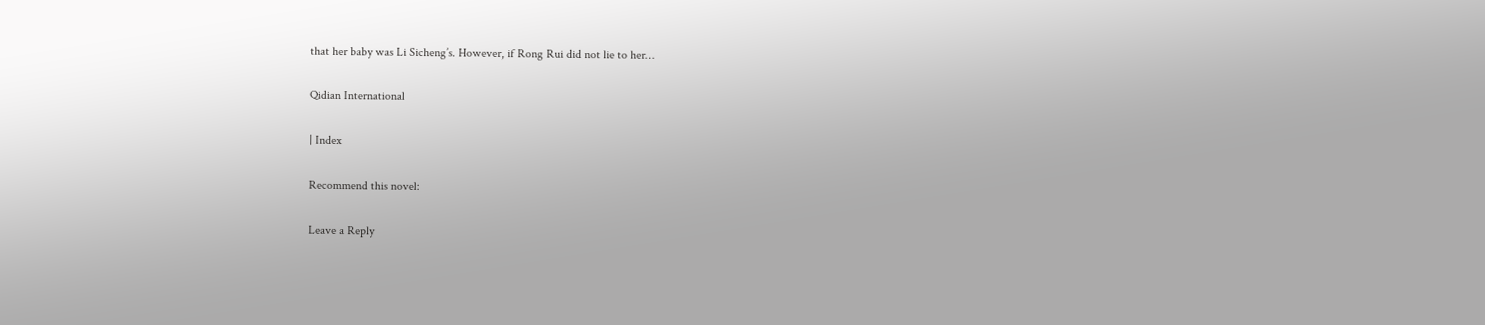that her baby was Li Sicheng’s. However, if Rong Rui did not lie to her…

Qidian International

| Index

Recommend this novel:

Leave a Reply